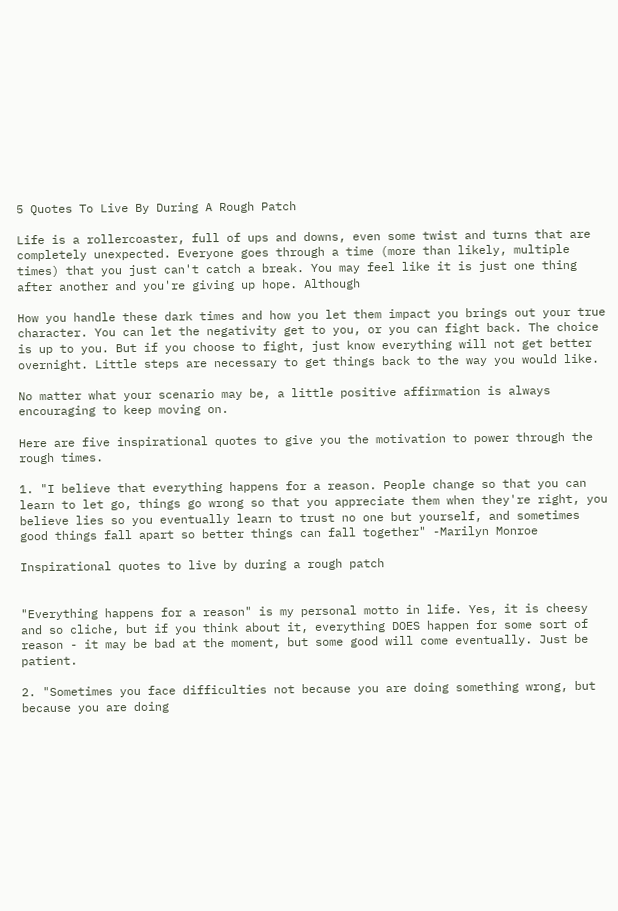5 Quotes To Live By During A Rough Patch

Life is a rollercoaster, full of ups and downs, even some twist and turns that are completely unexpected. Everyone goes through a time (more than likely, multiple times) that you just can't catch a break. You may feel like it is just one thing after another and you're giving up hope. Although

How you handle these dark times and how you let them impact you brings out your true character. You can let the negativity get to you, or you can fight back. The choice is up to you. But if you choose to fight, just know everything will not get better overnight. Little steps are necessary to get things back to the way you would like.

No matter what your scenario may be, a little positive affirmation is always encouraging to keep moving on.

Here are five inspirational quotes to give you the motivation to power through the rough times.

1. "I believe that everything happens for a reason. People change so that you can learn to let go, things go wrong so that you appreciate them when they're right, you believe lies so you eventually learn to trust no one but yourself, and sometimes good things fall apart so better things can fall together" -Marilyn Monroe

Inspirational quotes to live by during a rough patch


"Everything happens for a reason" is my personal motto in life. Yes, it is cheesy and so cliche, but if you think about it, everything DOES happen for some sort of reason - it may be bad at the moment, but some good will come eventually. Just be patient.

2. "Sometimes you face difficulties not because you are doing something wrong, but because you are doing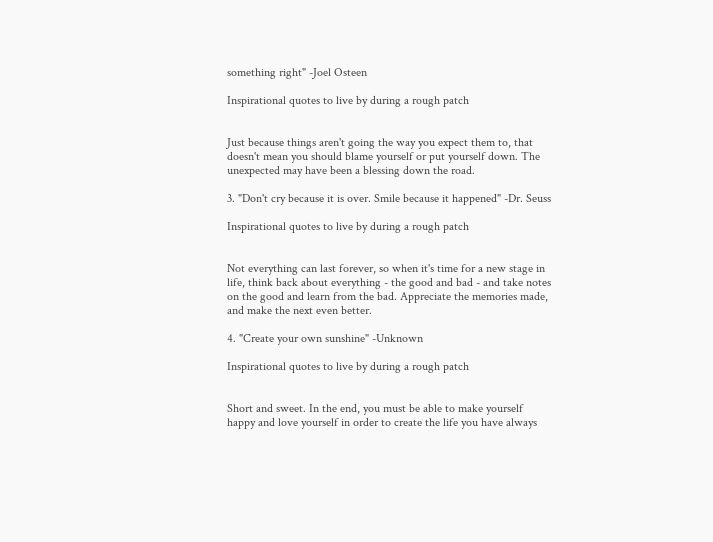something right" -Joel Osteen

Inspirational quotes to live by during a rough patch


Just because things aren't going the way you expect them to, that doesn't mean you should blame yourself or put yourself down. The unexpected may have been a blessing down the road.

3. "Don't cry because it is over. Smile because it happened" -Dr. Seuss

Inspirational quotes to live by during a rough patch


Not everything can last forever, so when it's time for a new stage in life, think back about everything - the good and bad - and take notes on the good and learn from the bad. Appreciate the memories made, and make the next even better.

4. "Create your own sunshine" -Unknown

Inspirational quotes to live by during a rough patch


Short and sweet. In the end, you must be able to make yourself happy and love yourself in order to create the life you have always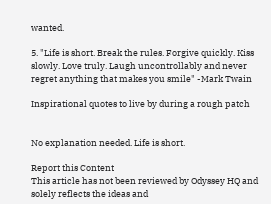wanted.

5. "Life is short. Break the rules. Forgive quickly. Kiss slowly. Love truly. Laugh uncontrollably and never regret anything that makes you smile" -Mark Twain

Inspirational quotes to live by during a rough patch


No explanation needed. Life is short.

Report this Content
This article has not been reviewed by Odyssey HQ and solely reflects the ideas and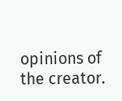opinions of the creator.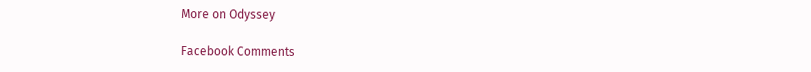More on Odyssey

Facebook Comments